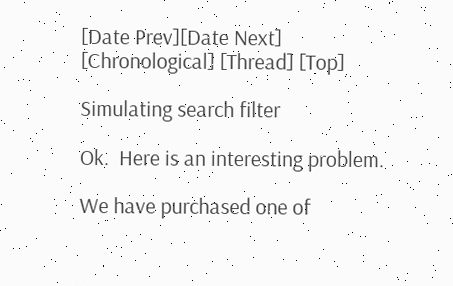[Date Prev][Date Next] [Chronological] [Thread] [Top]

Simulating search filter

Ok.  Here is an interesting problem.

We have purchased one of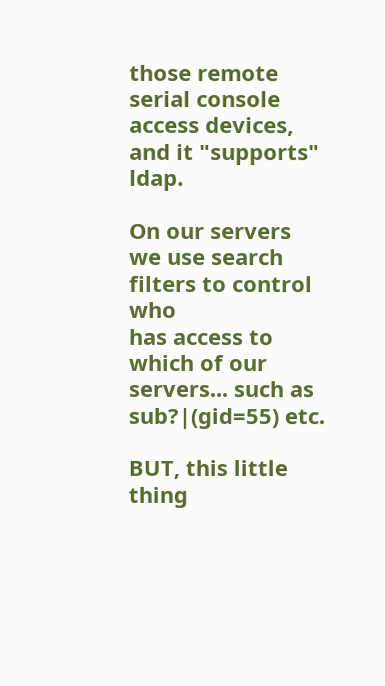those remote serial console
access devices, and it "supports" ldap.

On our servers we use search filters to control who
has access to which of our servers... such as
sub?|(gid=55) etc.

BUT, this little thing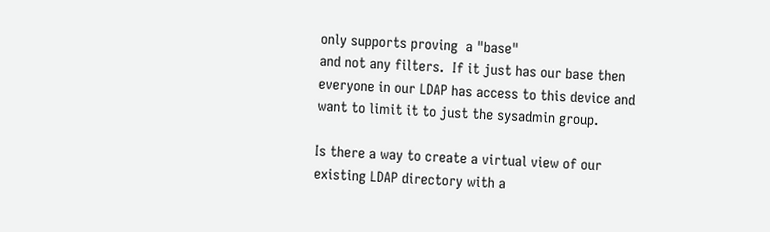only supports proving  a "base"
and not any filters.  If it just has our base then
everyone in our LDAP has access to this device and
want to limit it to just the sysadmin group.

Is there a way to create a virtual view of our
existing LDAP directory with a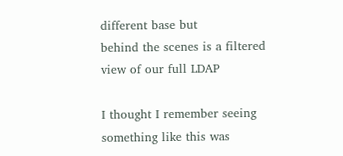different base but
behind the scenes is a filtered view of our full LDAP

I thought I remember seeing something like this was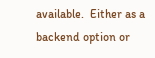available.  Either as a backend option or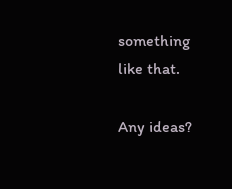something
like that.

Any ideas?